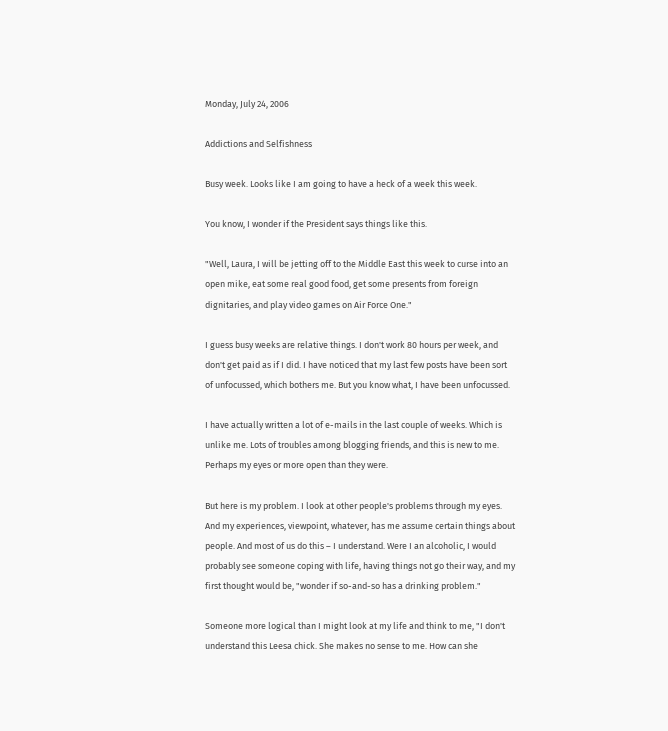Monday, July 24, 2006

Addictions and Selfishness

Busy week. Looks like I am going to have a heck of a week this week.

You know, I wonder if the President says things like this.

"Well, Laura, I will be jetting off to the Middle East this week to curse into an open mike, eat some real good food, get some presents from foreign dignitaries, and play video games on Air Force One."

I guess busy weeks are relative things. I don't work 80 hours per week, and don't get paid as if I did. I have noticed that my last few posts have been sort of unfocussed, which bothers me. But you know what, I have been unfocussed.

I have actually written a lot of e-mails in the last couple of weeks. Which is unlike me. Lots of troubles among blogging friends, and this is new to me. Perhaps my eyes or more open than they were.

But here is my problem. I look at other people's problems through my eyes. And my experiences, viewpoint, whatever, has me assume certain things about people. And most of us do this – I understand. Were I an alcoholic, I would probably see someone coping with life, having things not go their way, and my first thought would be, "wonder if so-and-so has a drinking problem."

Someone more logical than I might look at my life and think to me, "I don't understand this Leesa chick. She makes no sense to me. How can she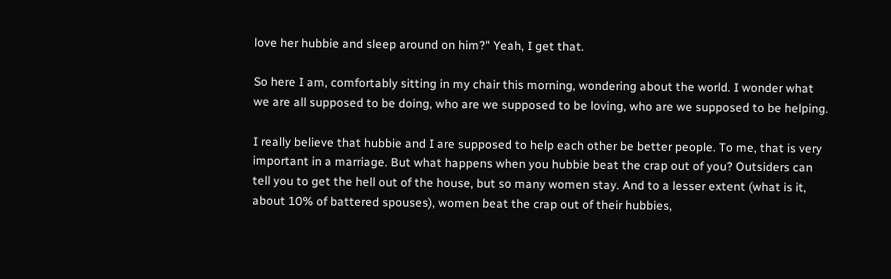love her hubbie and sleep around on him?" Yeah, I get that.

So here I am, comfortably sitting in my chair this morning, wondering about the world. I wonder what we are all supposed to be doing, who are we supposed to be loving, who are we supposed to be helping.

I really believe that hubbie and I are supposed to help each other be better people. To me, that is very important in a marriage. But what happens when you hubbie beat the crap out of you? Outsiders can tell you to get the hell out of the house, but so many women stay. And to a lesser extent (what is it, about 10% of battered spouses), women beat the crap out of their hubbies,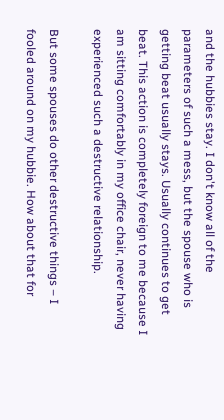and the hubbies stay. I don't know all of the parameters of such a mess, but the spouse who is getting beat usually stays. Usually continues to get beat. This action is completely foreign to me because I am sitting comfortably in my office chair, never having experienced such a destructive relationship.

But some spouses do other destructive things – I fooled around on my hubbie. How about that for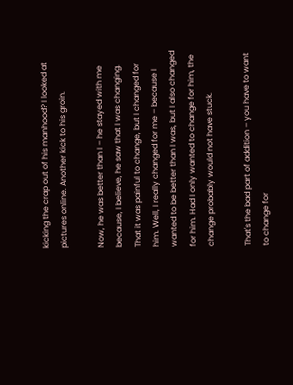kicking the crap out of his manhood? I looked at pictures online. Another kick to his groin.

Now, he was better than I – he stayed with me because, I believe, he saw that I was changing. That it was painful to change, but I changed for him. Well, I really changed for me – because I wanted to be better than I was, but I also changed for him. Had I only wanted to change for him, the change probably would not have stuck.

That's the bad part of addition – you have to want to change for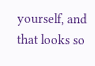yourself, and that looks so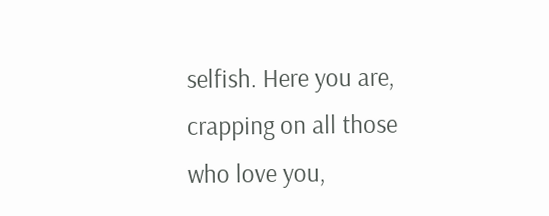selfish. Here you are, crapping on all those who love you,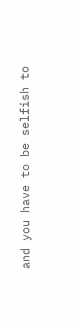and you have to be selfish to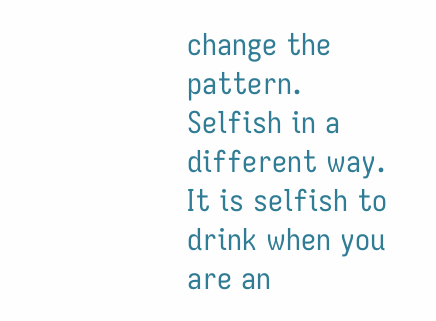change the pattern. Selfish in a different way. It is selfish to drink when you are an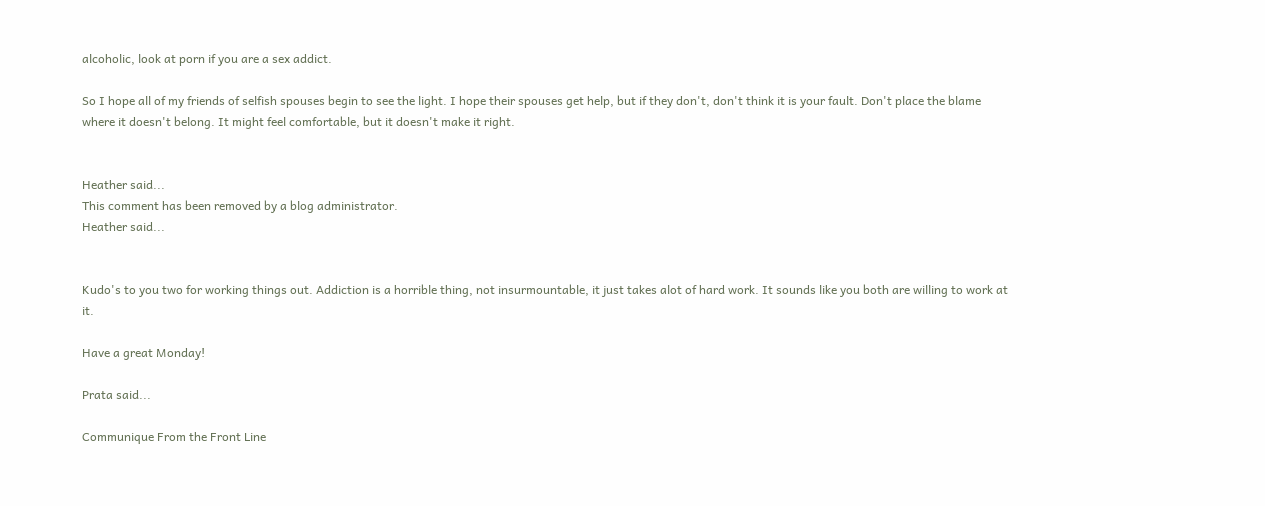alcoholic, look at porn if you are a sex addict.

So I hope all of my friends of selfish spouses begin to see the light. I hope their spouses get help, but if they don't, don't think it is your fault. Don't place the blame where it doesn't belong. It might feel comfortable, but it doesn't make it right.


Heather said...
This comment has been removed by a blog administrator.
Heather said...


Kudo's to you two for working things out. Addiction is a horrible thing, not insurmountable, it just takes alot of hard work. It sounds like you both are willing to work at it.

Have a great Monday!

Prata said...

Communique From the Front Line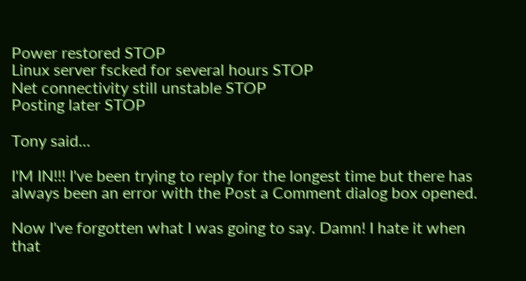Power restored STOP
Linux server fscked for several hours STOP
Net connectivity still unstable STOP
Posting later STOP

Tony said...

I'M IN!!! I've been trying to reply for the longest time but there has always been an error with the Post a Comment dialog box opened.

Now I've forgotten what I was going to say. Damn! I hate it when that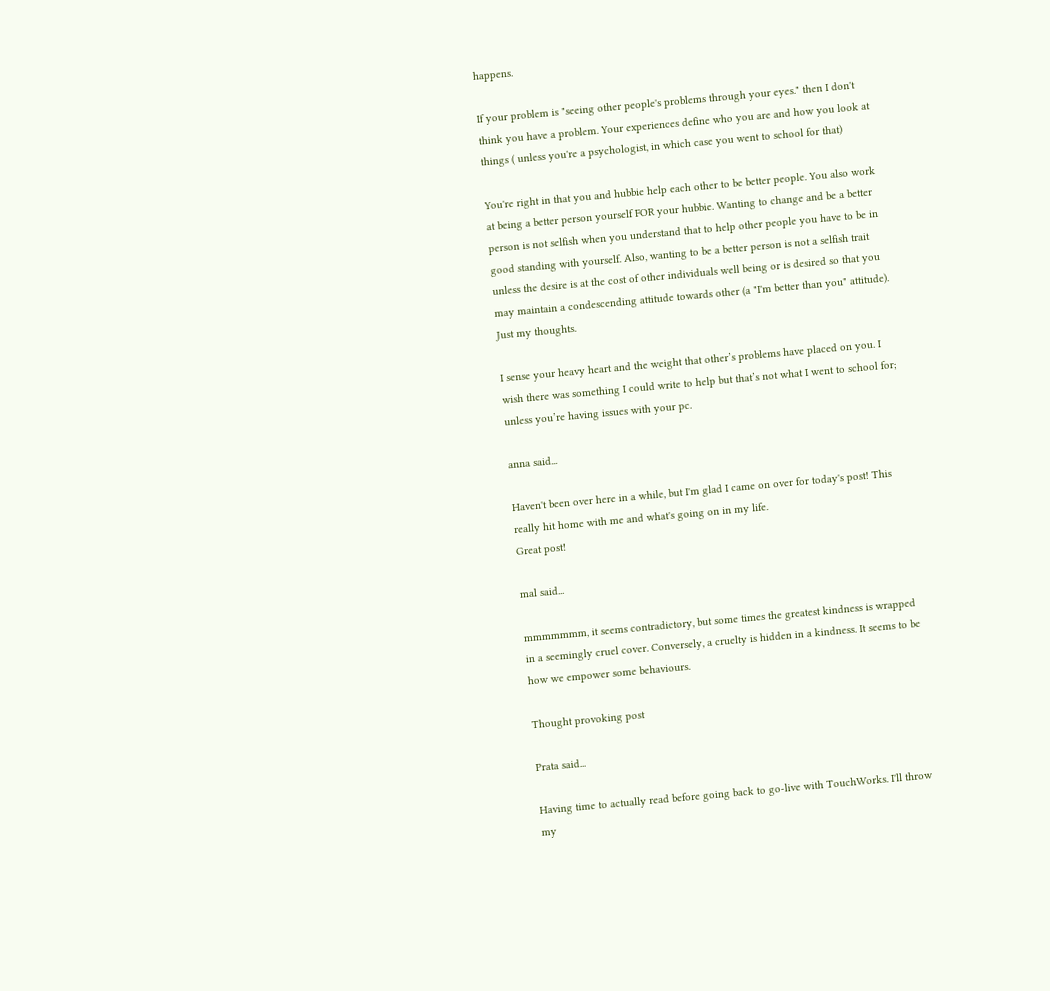happens.

If your problem is "seeing other people's problems through your eyes." then I don't think you have a problem. Your experiences define who you are and how you look at things ( unless you're a psychologist, in which case you went to school for that)

You're right in that you and hubbie help each other to be better people. You also work at being a better person yourself FOR your hubbie. Wanting to change and be a better person is not selfish when you understand that to help other people you have to be in good standing with yourself. Also, wanting to be a better person is not a selfish trait unless the desire is at the cost of other individuals well being or is desired so that you may maintain a condescending attitude towards other (a "I'm better than you" attitude).
Just my thoughts.

I sense your heavy heart and the weight that other’s problems have placed on you. I wish there was something I could write to help but that’s not what I went to school for; unless you’re having issues with your pc.

anna said...

Haven't been over here in a while, but I'm glad I came on over for today's post! This really hit home with me and what's going on in my life.
Great post!

mal said...

mmmmmmm, it seems contradictory, but some times the greatest kindness is wrapped in a seemingly cruel cover. Conversely, a cruelty is hidden in a kindness. It seems to be how we empower some behaviours.

Thought provoking post

Prata said...

Having time to actually read before going back to go-live with TouchWorks. I'll throw my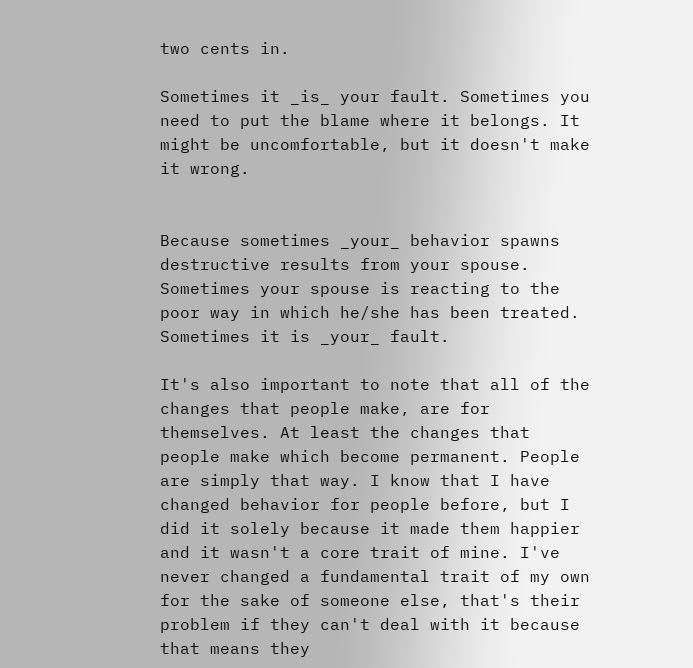two cents in.

Sometimes it _is_ your fault. Sometimes you need to put the blame where it belongs. It might be uncomfortable, but it doesn't make it wrong.


Because sometimes _your_ behavior spawns destructive results from your spouse. Sometimes your spouse is reacting to the poor way in which he/she has been treated. Sometimes it is _your_ fault.

It's also important to note that all of the changes that people make, are for themselves. At least the changes that people make which become permanent. People are simply that way. I know that I have changed behavior for people before, but I did it solely because it made them happier and it wasn't a core trait of mine. I've never changed a fundamental trait of my own for the sake of someone else, that's their problem if they can't deal with it because that means they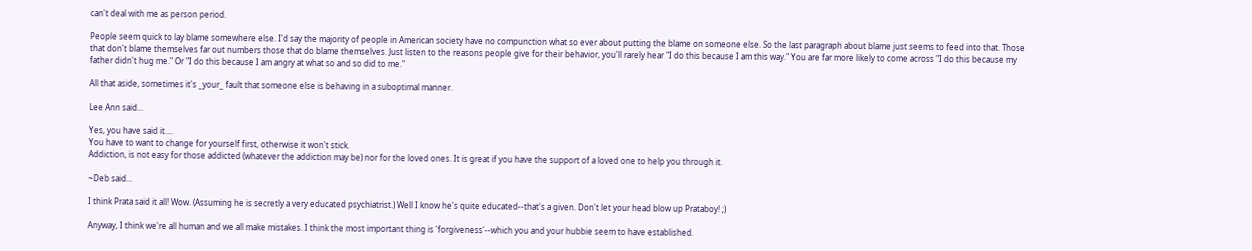can't deal with me as person period.

People seem quick to lay blame somewhere else. I'd say the majority of people in American society have no compunction what so ever about putting the blame on someone else. So the last paragraph about blame just seems to feed into that. Those that don't blame themselves far out numbers those that do blame themselves. Just listen to the reasons people give for their behavior, you'll rarely hear "I do this because I am this way." You are far more likely to come across "I do this because my father didn't hug me." Or "I do this because I am angry at what so and so did to me."

All that aside, sometimes it's _your_ fault that someone else is behaving in a suboptimal manner.

Lee Ann said...

Yes, you have said it....
You have to want to change for yourself first, otherwise it won't stick.
Addiction, is not easy for those addicted (whatever the addiction may be) nor for the loved ones. It is great if you have the support of a loved one to help you through it.

~Deb said...

I think Prata said it all! Wow. (Assuming he is secretly a very educated psychiatrist.) Well I know he's quite educated--that's a given. Don't let your head blow up Prataboy! ;)

Anyway, I think we're all human and we all make mistakes. I think the most important thing is 'forgiveness'--which you and your hubbie seem to have established.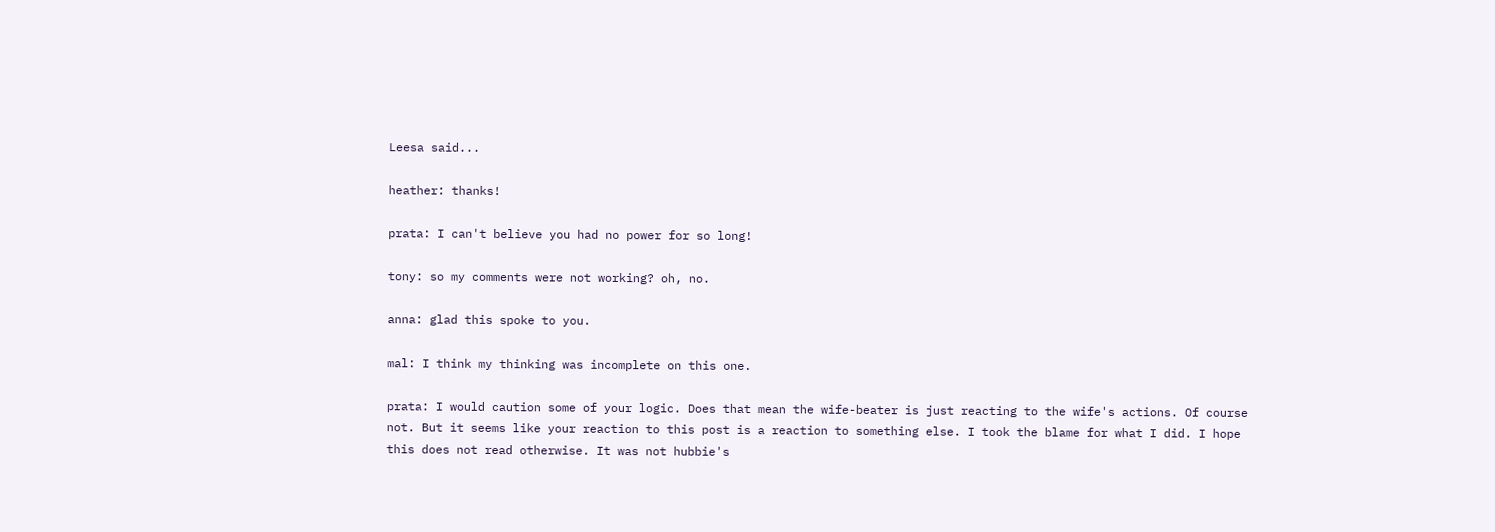Leesa said...

heather: thanks!

prata: I can't believe you had no power for so long!

tony: so my comments were not working? oh, no.

anna: glad this spoke to you.

mal: I think my thinking was incomplete on this one.

prata: I would caution some of your logic. Does that mean the wife-beater is just reacting to the wife's actions. Of course not. But it seems like your reaction to this post is a reaction to something else. I took the blame for what I did. I hope this does not read otherwise. It was not hubbie's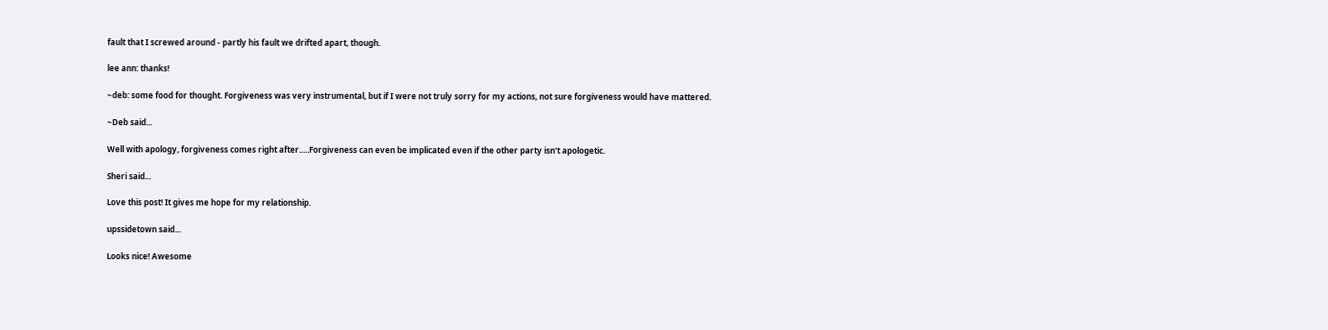fault that I screwed around - partly his fault we drifted apart, though.

lee ann: thanks!

~deb: some food for thought. Forgiveness was very instrumental, but if I were not truly sorry for my actions, not sure forgiveness would have mattered.

~Deb said...

Well with apology, forgiveness comes right after.....Forgiveness can even be implicated even if the other party isn't apologetic.

Sheri said...

Love this post! It gives me hope for my relationship.

upssidetown said...

Looks nice! Awesome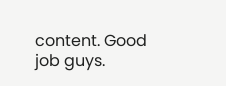content. Good job guys.